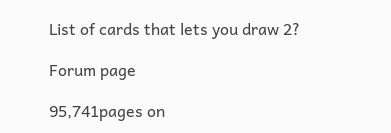List of cards that lets you draw 2?

Forum page

95,741pages on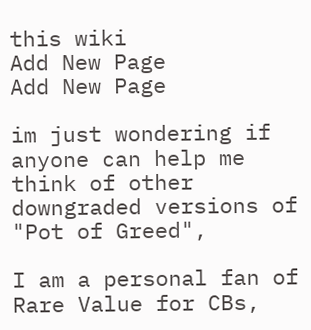this wiki
Add New Page
Add New Page

im just wondering if anyone can help me think of other downgraded versions of "Pot of Greed",

I am a personal fan of Rare Value for CBs,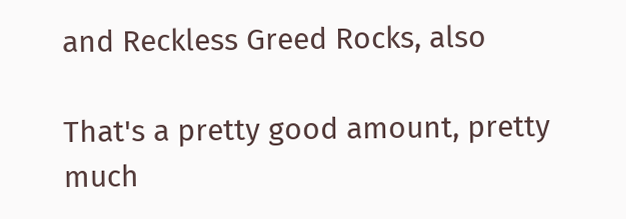and Reckless Greed Rocks, also

That's a pretty good amount, pretty much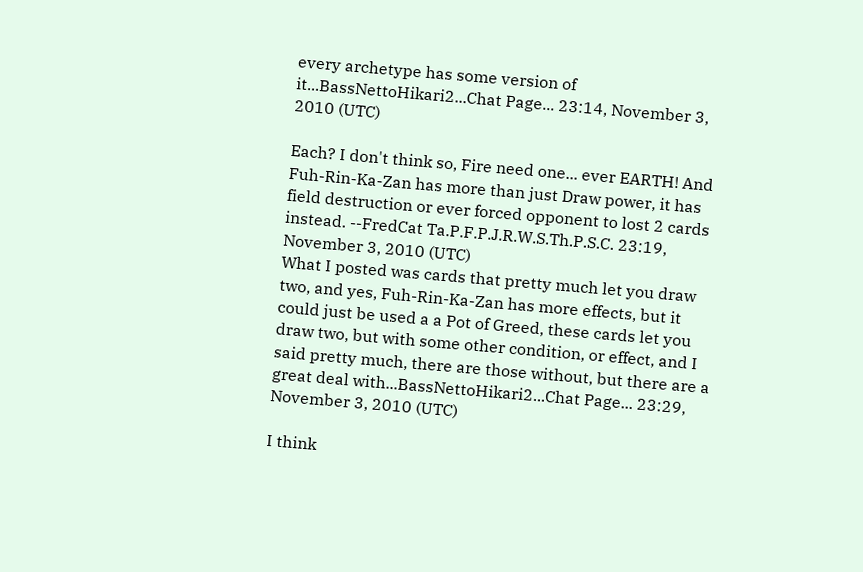every archetype has some version of it...BassNettoHikari2...Chat Page... 23:14, November 3, 2010 (UTC)

Each? I don't think so, Fire need one... ever EARTH! And Fuh-Rin-Ka-Zan has more than just Draw power, it has field destruction or ever forced opponent to lost 2 cards instead. --FredCat Ta.P.F.P.J.R.W.S.Th.P.S.C. 23:19, November 3, 2010 (UTC)
What I posted was cards that pretty much let you draw two, and yes, Fuh-Rin-Ka-Zan has more effects, but it could just be used a a Pot of Greed, these cards let you draw two, but with some other condition, or effect, and I said pretty much, there are those without, but there are a great deal with...BassNettoHikari2...Chat Page... 23:29, November 3, 2010 (UTC)

I think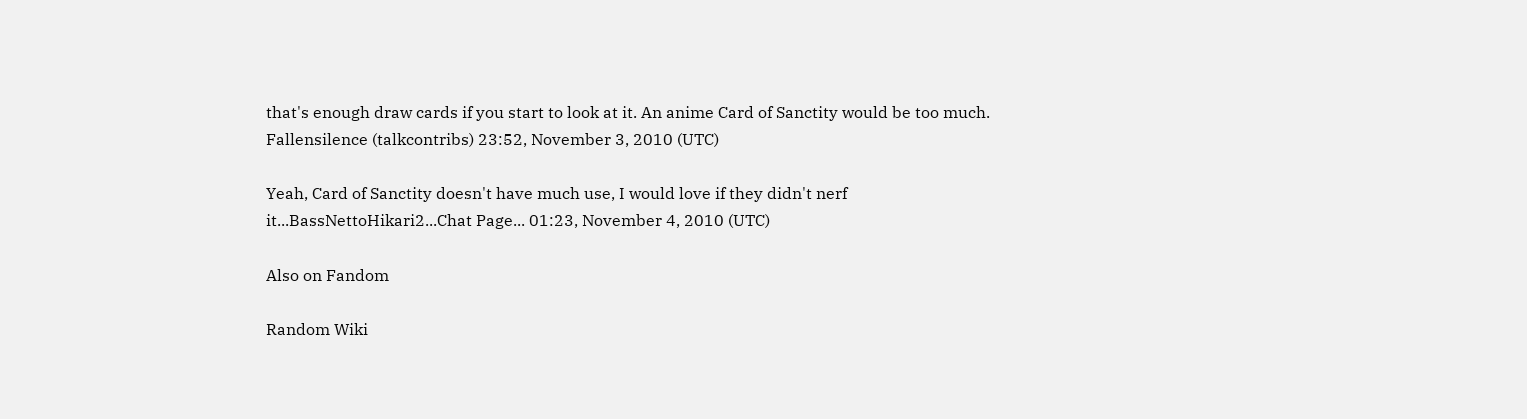that's enough draw cards if you start to look at it. An anime Card of Sanctity would be too much. Fallensilence (talkcontribs) 23:52, November 3, 2010 (UTC)

Yeah, Card of Sanctity doesn't have much use, I would love if they didn't nerf it...BassNettoHikari2...Chat Page... 01:23, November 4, 2010 (UTC)

Also on Fandom

Random Wiki